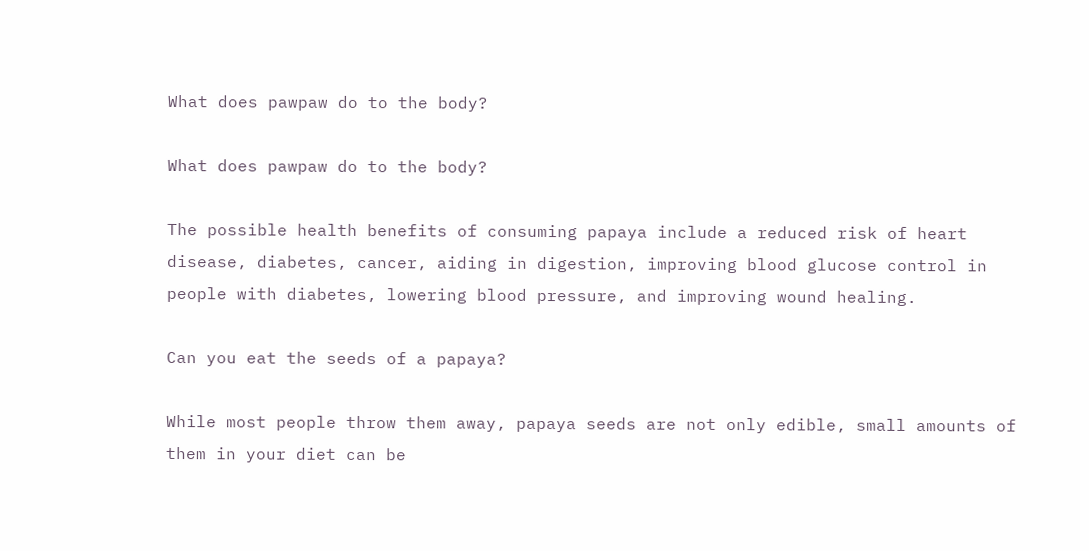What does pawpaw do to the body?

What does pawpaw do to the body?

The possible health benefits of consuming papaya include a reduced risk of heart disease, diabetes, cancer, aiding in digestion, improving blood glucose control in people with diabetes, lowering blood pressure, and improving wound healing.

Can you eat the seeds of a papaya?

While most people throw them away, papaya seeds are not only edible, small amounts of them in your diet can be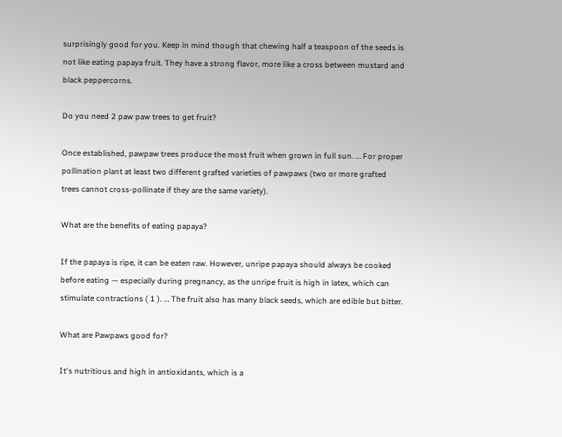surprisingly good for you. Keep in mind though that chewing half a teaspoon of the seeds is not like eating papaya fruit. They have a strong flavor, more like a cross between mustard and black peppercorns.

Do you need 2 paw paw trees to get fruit?

Once established, pawpaw trees produce the most fruit when grown in full sun. … For proper pollination plant at least two different grafted varieties of pawpaws (two or more grafted trees cannot cross-pollinate if they are the same variety).

What are the benefits of eating papaya?

If the papaya is ripe, it can be eaten raw. However, unripe papaya should always be cooked before eating — especially during pregnancy, as the unripe fruit is high in latex, which can stimulate contractions ( 1 ). … The fruit also has many black seeds, which are edible but bitter.

What are Pawpaws good for?

It's nutritious and high in antioxidants, which is a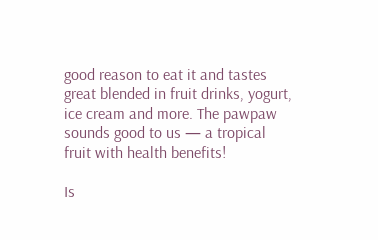good reason to eat it and tastes great blended in fruit drinks, yogurt, ice cream and more. The pawpaw sounds good to us — a tropical fruit with health benefits!

Is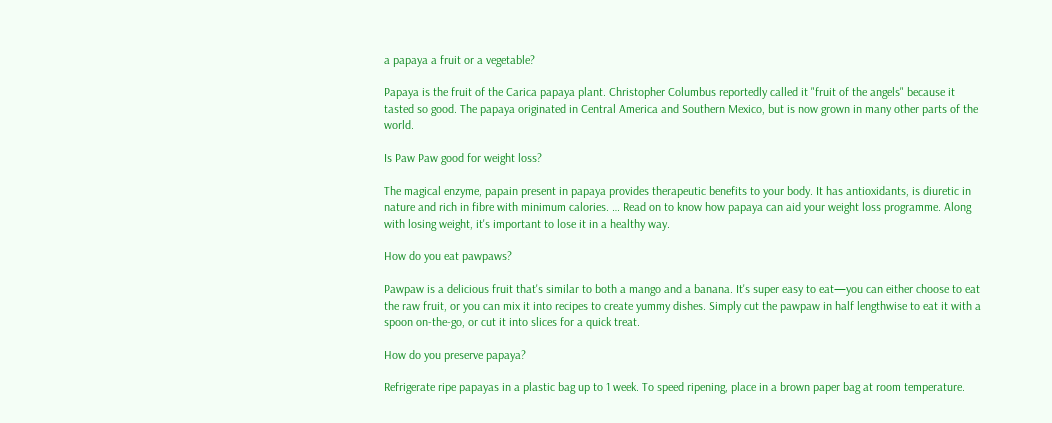a papaya a fruit or a vegetable?

Papaya is the fruit of the Carica papaya plant. Christopher Columbus reportedly called it "fruit of the angels" because it tasted so good. The papaya originated in Central America and Southern Mexico, but is now grown in many other parts of the world.

Is Paw Paw good for weight loss?

The magical enzyme, papain present in papaya provides therapeutic benefits to your body. It has antioxidants, is diuretic in nature and rich in fibre with minimum calories. … Read on to know how papaya can aid your weight loss programme. Along with losing weight, it's important to lose it in a healthy way.

How do you eat pawpaws?

Pawpaw is a delicious fruit that's similar to both a mango and a banana. It's super easy to eat—you can either choose to eat the raw fruit, or you can mix it into recipes to create yummy dishes. Simply cut the pawpaw in half lengthwise to eat it with a spoon on-the-go, or cut it into slices for a quick treat.

How do you preserve papaya?

Refrigerate ripe papayas in a plastic bag up to 1 week. To speed ripening, place in a brown paper bag at room temperature.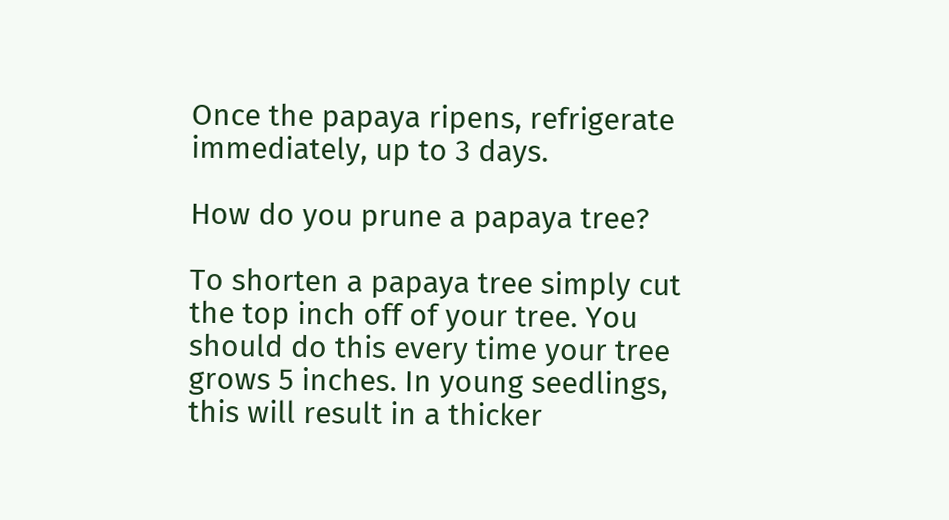Once the papaya ripens, refrigerate immediately, up to 3 days.

How do you prune a papaya tree?

To shorten a papaya tree simply cut the top inch off of your tree. You should do this every time your tree grows 5 inches. In young seedlings, this will result in a thicker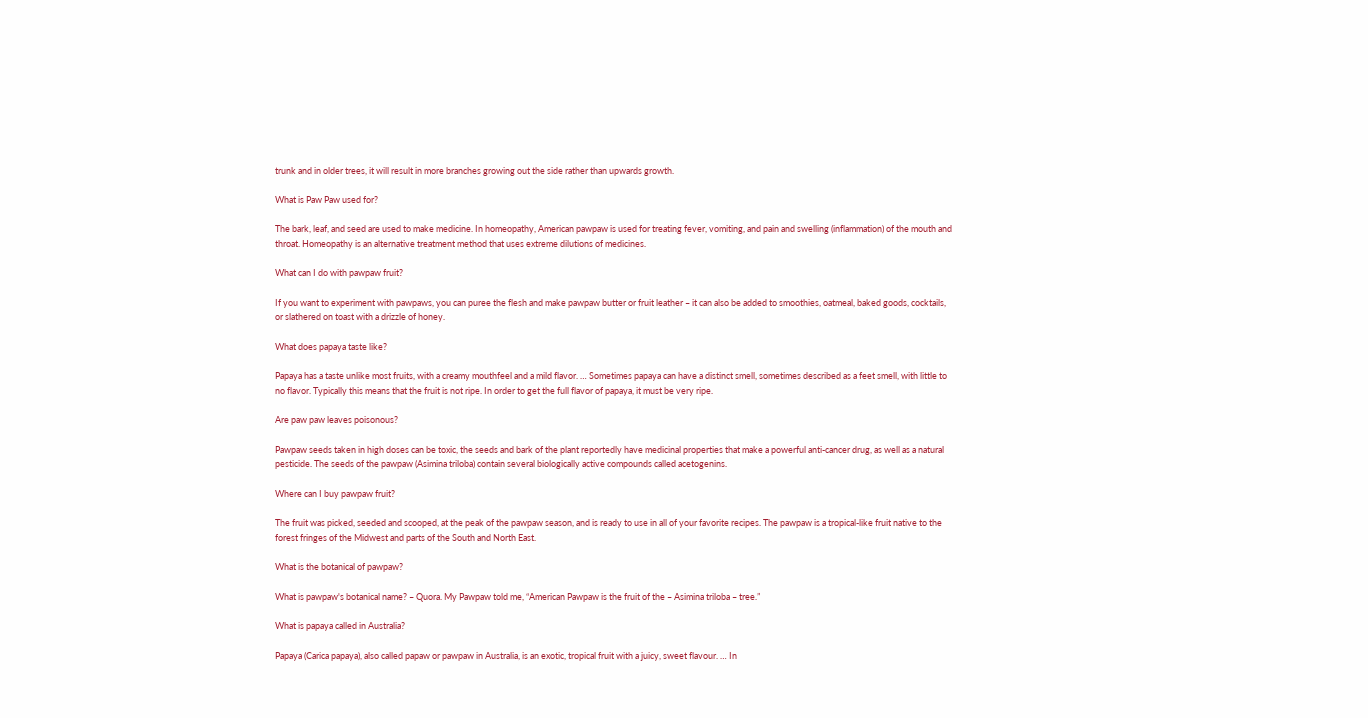trunk and in older trees, it will result in more branches growing out the side rather than upwards growth.

What is Paw Paw used for?

The bark, leaf, and seed are used to make medicine. In homeopathy, American pawpaw is used for treating fever, vomiting, and pain and swelling (inflammation) of the mouth and throat. Homeopathy is an alternative treatment method that uses extreme dilutions of medicines.

What can I do with pawpaw fruit?

If you want to experiment with pawpaws, you can puree the flesh and make pawpaw butter or fruit leather – it can also be added to smoothies, oatmeal, baked goods, cocktails, or slathered on toast with a drizzle of honey.

What does papaya taste like?

Papaya has a taste unlike most fruits, with a creamy mouthfeel and a mild flavor. … Sometimes papaya can have a distinct smell, sometimes described as a feet smell, with little to no flavor. Typically this means that the fruit is not ripe. In order to get the full flavor of papaya, it must be very ripe.

Are paw paw leaves poisonous?

Pawpaw seeds taken in high doses can be toxic, the seeds and bark of the plant reportedly have medicinal properties that make a powerful anti-cancer drug, as well as a natural pesticide. The seeds of the pawpaw (Asimina triloba) contain several biologically active compounds called acetogenins.

Where can I buy pawpaw fruit?

The fruit was picked, seeded and scooped, at the peak of the pawpaw season, and is ready to use in all of your favorite recipes. The pawpaw is a tropical-like fruit native to the forest fringes of the Midwest and parts of the South and North East.

What is the botanical of pawpaw?

What is pawpaw's botanical name? – Quora. My Pawpaw told me, “American Pawpaw is the fruit of the – Asimina triloba – tree.”

What is papaya called in Australia?

Papaya (Carica papaya), also called papaw or pawpaw in Australia, is an exotic, tropical fruit with a juicy, sweet flavour. … In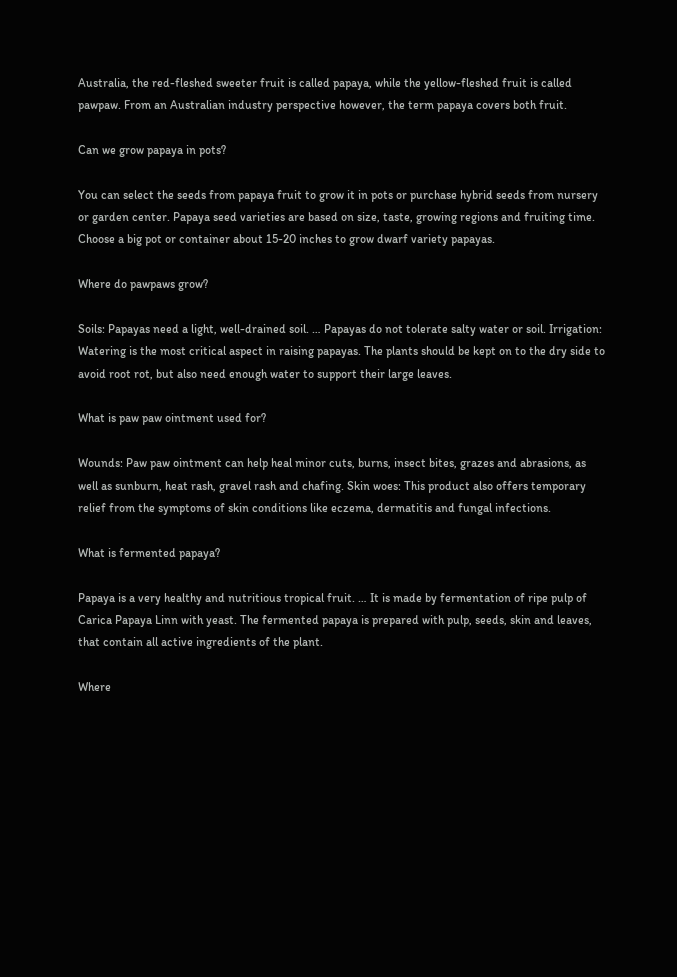Australia, the red-fleshed sweeter fruit is called papaya, while the yellow-fleshed fruit is called pawpaw. From an Australian industry perspective however, the term papaya covers both fruit.

Can we grow papaya in pots?

You can select the seeds from papaya fruit to grow it in pots or purchase hybrid seeds from nursery or garden center. Papaya seed varieties are based on size, taste, growing regions and fruiting time. Choose a big pot or container about 15-20 inches to grow dwarf variety papayas.

Where do pawpaws grow?

Soils: Papayas need a light, well-drained soil. … Papayas do not tolerate salty water or soil. Irrigation: Watering is the most critical aspect in raising papayas. The plants should be kept on to the dry side to avoid root rot, but also need enough water to support their large leaves.

What is paw paw ointment used for?

Wounds: Paw paw ointment can help heal minor cuts, burns, insect bites, grazes and abrasions, as well as sunburn, heat rash, gravel rash and chafing. Skin woes: This product also offers temporary relief from the symptoms of skin conditions like eczema, dermatitis and fungal infections.

What is fermented papaya?

Papaya is a very healthy and nutritious tropical fruit. … It is made by fermentation of ripe pulp of Carica Papaya Linn with yeast. The fermented papaya is prepared with pulp, seeds, skin and leaves, that contain all active ingredients of the plant.

Where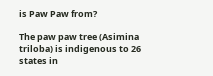is Paw Paw from?

The paw paw tree (Asimina triloba) is indigenous to 26 states in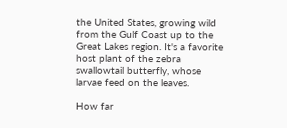the United States, growing wild from the Gulf Coast up to the Great Lakes region. It's a favorite host plant of the zebra swallowtail butterfly, whose larvae feed on the leaves.

How far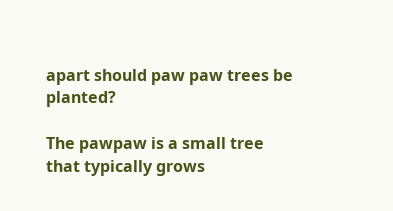apart should paw paw trees be planted?

The pawpaw is a small tree that typically grows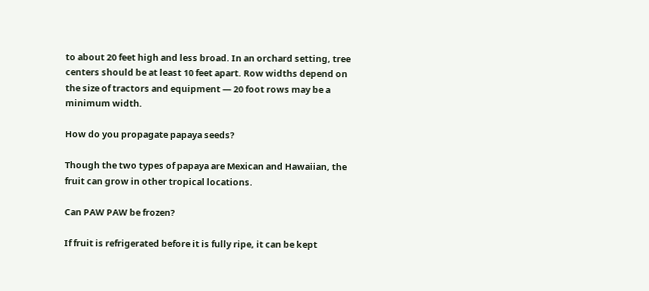to about 20 feet high and less broad. In an orchard setting, tree centers should be at least 10 feet apart. Row widths depend on the size of tractors and equipment — 20 foot rows may be a minimum width.

How do you propagate papaya seeds?

Though the two types of papaya are Mexican and Hawaiian, the fruit can grow in other tropical locations.

Can PAW PAW be frozen?

If fruit is refrigerated before it is fully ripe, it can be kept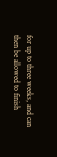for up to three weeks, and can then be allowed to finish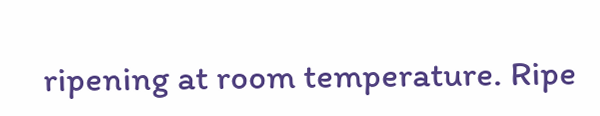ripening at room temperature. Ripe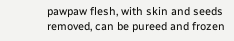pawpaw flesh, with skin and seeds removed, can be pureed and frozen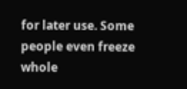for later use. Some people even freeze whole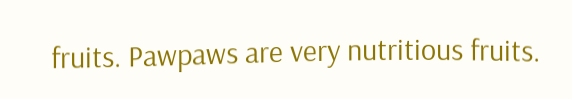fruits. Pawpaws are very nutritious fruits.